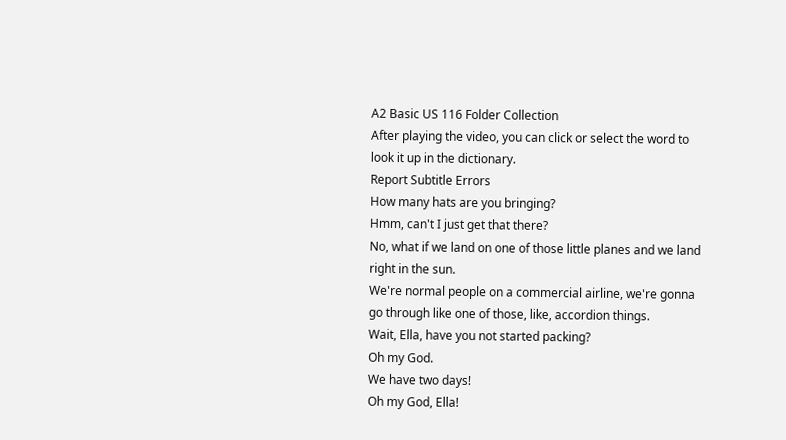A2 Basic US 116 Folder Collection
After playing the video, you can click or select the word to look it up in the dictionary.
Report Subtitle Errors
How many hats are you bringing?
Hmm, can't I just get that there?
No, what if we land on one of those little planes and we land right in the sun.
We're normal people on a commercial airline, we're gonna go through like one of those, like, accordion things.
Wait, Ella, have you not started packing?
Oh my God.
We have two days!
Oh my God, Ella!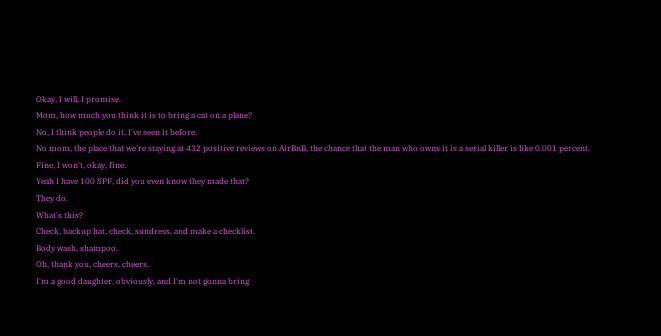Okay, I will, I promise.
Mom, how much you think it is to bring a cat on a plane?
No, I think people do it, I've seen it before.
No mom, the place that we're staying at 432 positive reviews on AirBnB, the chance that the man who owns it is a serial killer is like 0.001 percent.
Fine, I won't, okay, fine.
Yeah I have 100 SPF, did you even know they made that?
They do.
What's this?
Check, backup hat, check, sundress, and make a checklist.
Body wash, shampoo.
Oh, thank you, cheers, cheers.
I'm a good daughter, obviously, and I'm not gonna bring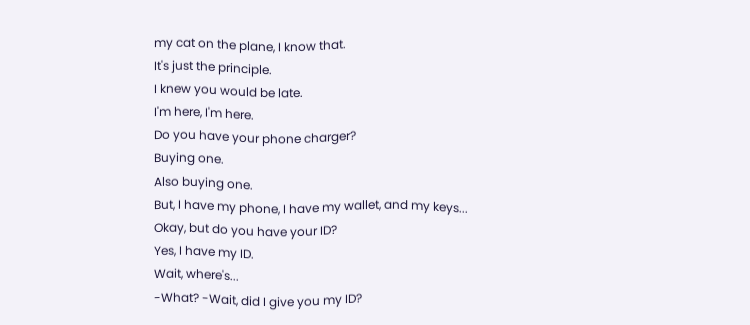my cat on the plane, I know that.
It's just the principle.
I knew you would be late.
I'm here, I'm here.
Do you have your phone charger?
Buying one.
Also buying one.
But, I have my phone, I have my wallet, and my keys...
Okay, but do you have your ID?
Yes, I have my ID.
Wait, where's...
-What? -Wait, did I give you my ID?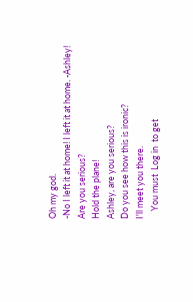Oh my god.
-No I left it at home! I left it at home. -Ashley!
Are you serious?
Hold the plane!
Ashley, are you serious?
Do you see how this is ironic?
I'll meet you there.
    You must  Log in  to get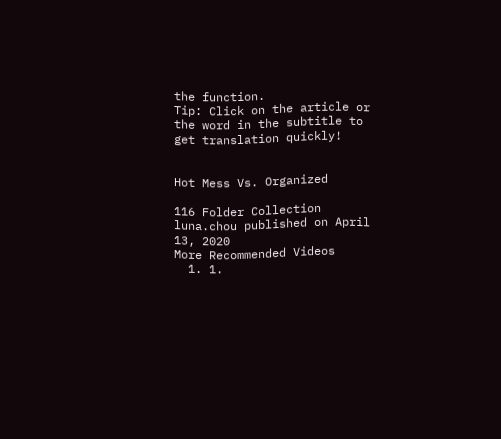the function.
Tip: Click on the article or the word in the subtitle to get translation quickly!


Hot Mess Vs. Organized

116 Folder Collection
luna.chou published on April 13, 2020
More Recommended Videos
  1. 1.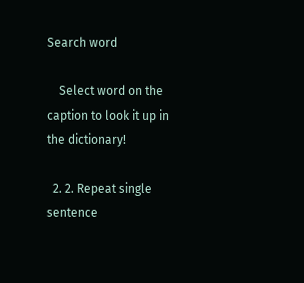Search word

    Select word on the caption to look it up in the dictionary!

  2. 2. Repeat single sentence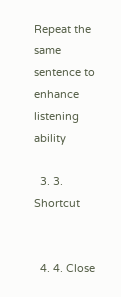Repeat the same sentence to enhance listening ability

  3. 3. Shortcut


  4. 4. Close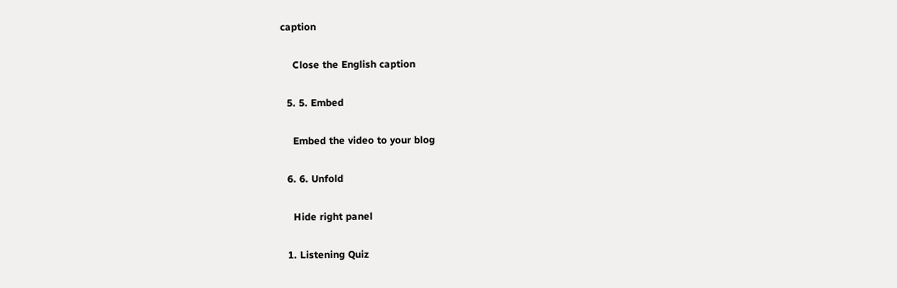caption

    Close the English caption

  5. 5. Embed

    Embed the video to your blog

  6. 6. Unfold

    Hide right panel

  1. Listening Quiz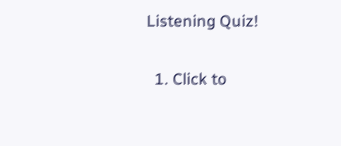Listening Quiz!

  1. Click to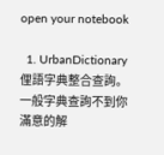open your notebook

  1. UrbanDictionary 俚語字典整合查詢。一般字典查詢不到你滿意的解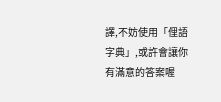譯,不妨使用「俚語字典」,或許會讓你有滿意的答案喔